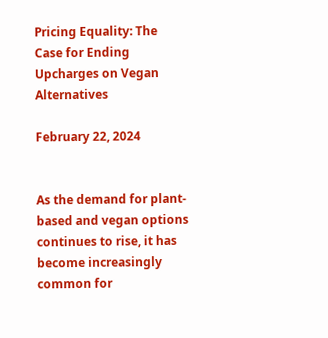Pricing Equality: The Case for Ending Upcharges on Vegan Alternatives

February 22, 2024


As the demand for plant-based and vegan options continues to rise, it has become increasingly common for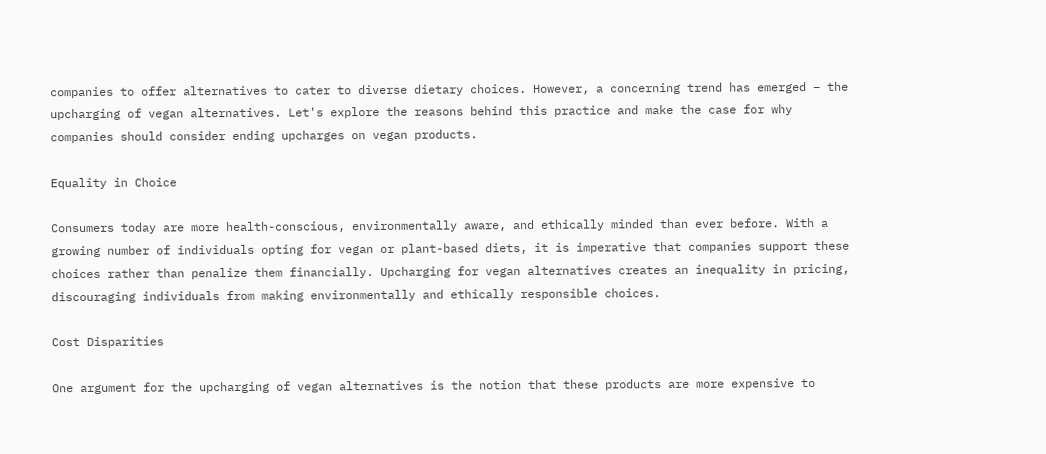companies to offer alternatives to cater to diverse dietary choices. However, a concerning trend has emerged – the upcharging of vegan alternatives. Let's explore the reasons behind this practice and make the case for why companies should consider ending upcharges on vegan products.

Equality in Choice

Consumers today are more health-conscious, environmentally aware, and ethically minded than ever before. With a growing number of individuals opting for vegan or plant-based diets, it is imperative that companies support these choices rather than penalize them financially. Upcharging for vegan alternatives creates an inequality in pricing, discouraging individuals from making environmentally and ethically responsible choices.

Cost Disparities

One argument for the upcharging of vegan alternatives is the notion that these products are more expensive to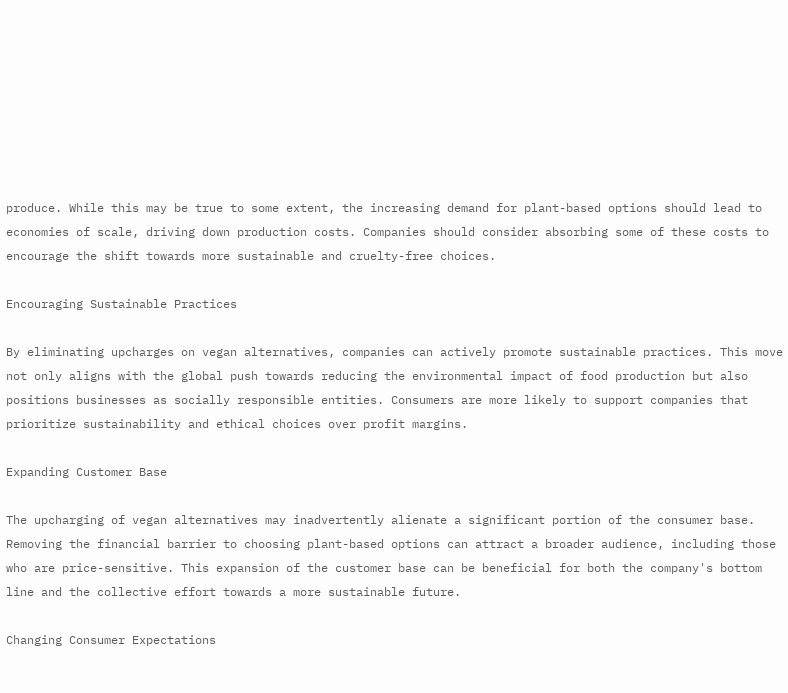produce. While this may be true to some extent, the increasing demand for plant-based options should lead to economies of scale, driving down production costs. Companies should consider absorbing some of these costs to encourage the shift towards more sustainable and cruelty-free choices.

Encouraging Sustainable Practices

By eliminating upcharges on vegan alternatives, companies can actively promote sustainable practices. This move not only aligns with the global push towards reducing the environmental impact of food production but also positions businesses as socially responsible entities. Consumers are more likely to support companies that prioritize sustainability and ethical choices over profit margins.

Expanding Customer Base

The upcharging of vegan alternatives may inadvertently alienate a significant portion of the consumer base. Removing the financial barrier to choosing plant-based options can attract a broader audience, including those who are price-sensitive. This expansion of the customer base can be beneficial for both the company's bottom line and the collective effort towards a more sustainable future.

Changing Consumer Expectations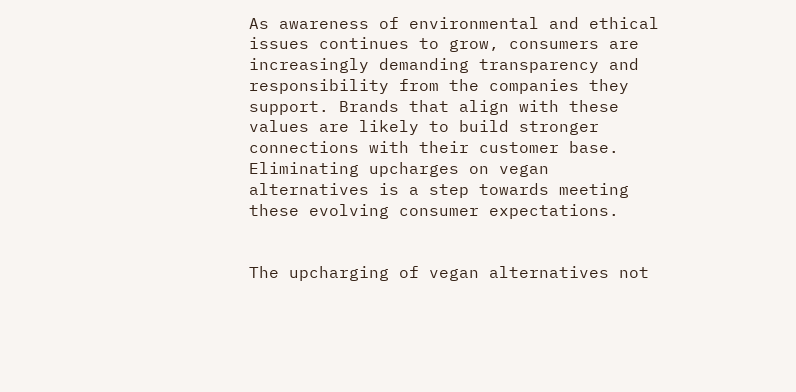As awareness of environmental and ethical issues continues to grow, consumers are increasingly demanding transparency and responsibility from the companies they support. Brands that align with these values are likely to build stronger connections with their customer base. Eliminating upcharges on vegan alternatives is a step towards meeting these evolving consumer expectations.


The upcharging of vegan alternatives not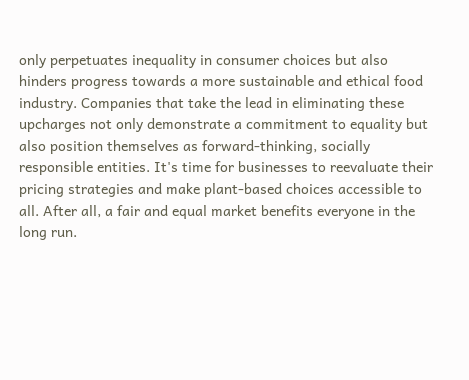only perpetuates inequality in consumer choices but also hinders progress towards a more sustainable and ethical food industry. Companies that take the lead in eliminating these upcharges not only demonstrate a commitment to equality but also position themselves as forward-thinking, socially responsible entities. It's time for businesses to reevaluate their pricing strategies and make plant-based choices accessible to all. After all, a fair and equal market benefits everyone in the long run.